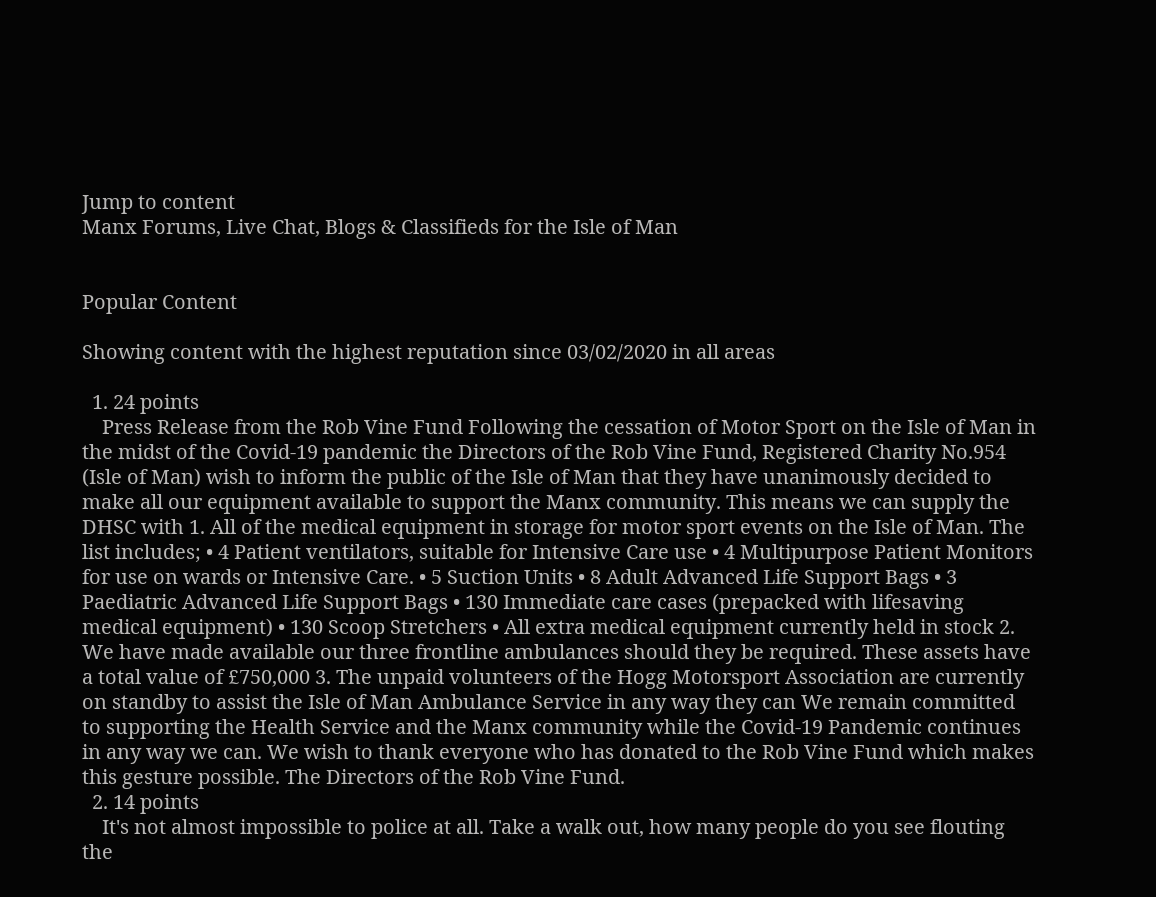Jump to content
Manx Forums, Live Chat, Blogs & Classifieds for the Isle of Man


Popular Content

Showing content with the highest reputation since 03/02/2020 in all areas

  1. 24 points
    Press Release from the Rob Vine Fund Following the cessation of Motor Sport on the Isle of Man in the midst of the Covid-19 pandemic the Directors of the Rob Vine Fund, Registered Charity No.954 (Isle of Man) wish to inform the public of the Isle of Man that they have unanimously decided to make all our equipment available to support the Manx community. This means we can supply the DHSC with 1. All of the medical equipment in storage for motor sport events on the Isle of Man. The list includes; • 4 Patient ventilators, suitable for Intensive Care use • 4 Multipurpose Patient Monitors for use on wards or Intensive Care. • 5 Suction Units • 8 Adult Advanced Life Support Bags • 3 Paediatric Advanced Life Support Bags • 130 Immediate care cases (prepacked with lifesaving medical equipment) • 130 Scoop Stretchers • All extra medical equipment currently held in stock 2. We have made available our three frontline ambulances should they be required. These assets have a total value of £750,000 3. The unpaid volunteers of the Hogg Motorsport Association are currently on standby to assist the Isle of Man Ambulance Service in any way they can We remain committed to supporting the Health Service and the Manx community while the Covid-19 Pandemic continues in any way we can. We wish to thank everyone who has donated to the Rob Vine Fund which makes this gesture possible. The Directors of the Rob Vine Fund.
  2. 14 points
    It's not almost impossible to police at all. Take a walk out, how many people do you see flouting the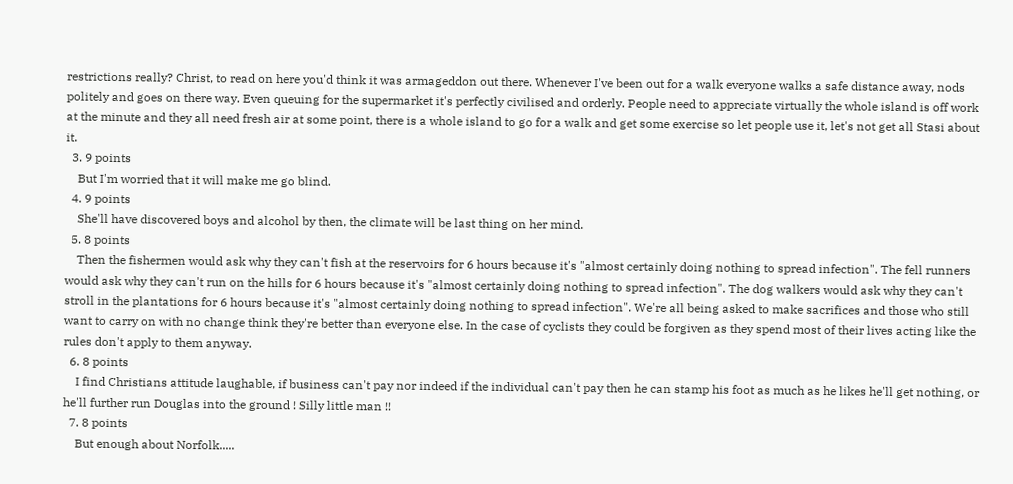restrictions really? Christ, to read on here you'd think it was armageddon out there. Whenever I've been out for a walk everyone walks a safe distance away, nods politely and goes on there way. Even queuing for the supermarket it's perfectly civilised and orderly. People need to appreciate virtually the whole island is off work at the minute and they all need fresh air at some point, there is a whole island to go for a walk and get some exercise so let people use it, let's not get all Stasi about it.
  3. 9 points
    But I'm worried that it will make me go blind.
  4. 9 points
    She'll have discovered boys and alcohol by then, the climate will be last thing on her mind.
  5. 8 points
    Then the fishermen would ask why they can't fish at the reservoirs for 6 hours because it's "almost certainly doing nothing to spread infection". The fell runners would ask why they can't run on the hills for 6 hours because it's "almost certainly doing nothing to spread infection". The dog walkers would ask why they can't stroll in the plantations for 6 hours because it's "almost certainly doing nothing to spread infection". We're all being asked to make sacrifices and those who still want to carry on with no change think they're better than everyone else. In the case of cyclists they could be forgiven as they spend most of their lives acting like the rules don't apply to them anyway.
  6. 8 points
    I find Christians attitude laughable, if business can't pay nor indeed if the individual can't pay then he can stamp his foot as much as he likes he'll get nothing, or he'll further run Douglas into the ground ! Silly little man !!
  7. 8 points
    But enough about Norfolk.....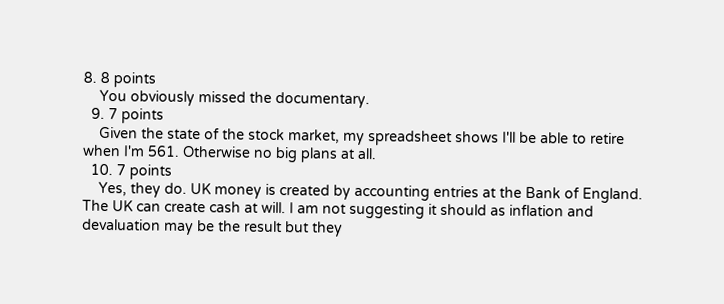8. 8 points
    You obviously missed the documentary.
  9. 7 points
    Given the state of the stock market, my spreadsheet shows I'll be able to retire when I'm 561. Otherwise no big plans at all.
  10. 7 points
    Yes, they do. UK money is created by accounting entries at the Bank of England. The UK can create cash at will. I am not suggesting it should as inflation and devaluation may be the result but they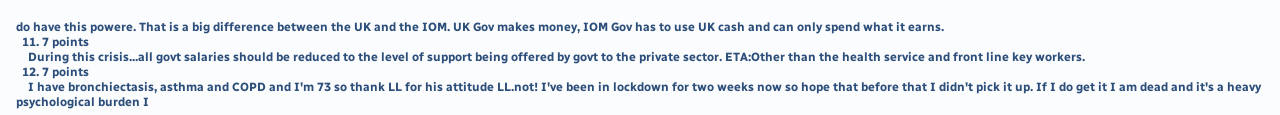do have this powere. That is a big difference between the UK and the IOM. UK Gov makes money, IOM Gov has to use UK cash and can only spend what it earns.
  11. 7 points
    During this crisis...all govt salaries should be reduced to the level of support being offered by govt to the private sector. ETA:Other than the health service and front line key workers.
  12. 7 points
    I have bronchiectasis, asthma and COPD and I'm 73 so thank LL for his attitude LL.not! I've been in lockdown for two weeks now so hope that before that I didn't pick it up. If I do get it I am dead and it's a heavy psychological burden I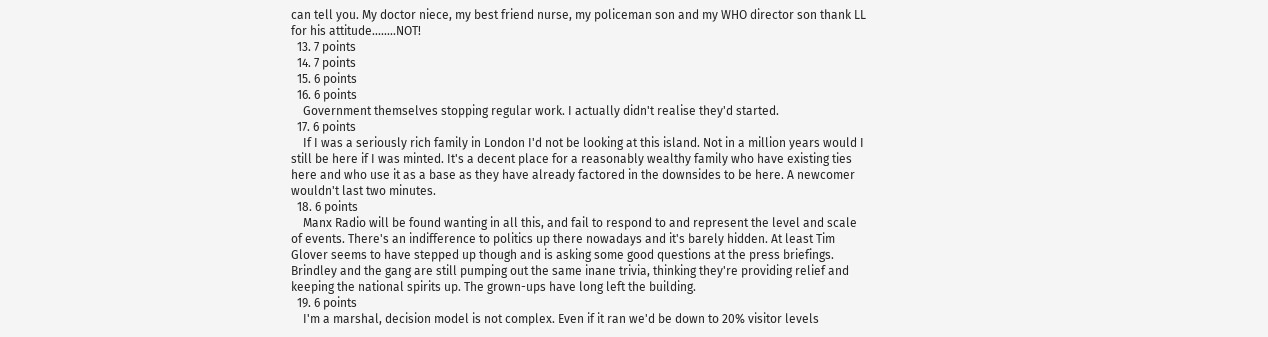can tell you. My doctor niece, my best friend nurse, my policeman son and my WHO director son thank LL for his attitude........NOT!
  13. 7 points
  14. 7 points
  15. 6 points
  16. 6 points
    Government themselves stopping regular work. I actually didn't realise they'd started.
  17. 6 points
    If I was a seriously rich family in London I'd not be looking at this island. Not in a million years would I still be here if I was minted. It's a decent place for a reasonably wealthy family who have existing ties here and who use it as a base as they have already factored in the downsides to be here. A newcomer wouldn't last two minutes.
  18. 6 points
    Manx Radio will be found wanting in all this, and fail to respond to and represent the level and scale of events. There's an indifference to politics up there nowadays and it's barely hidden. At least Tim Glover seems to have stepped up though and is asking some good questions at the press briefings. Brindley and the gang are still pumping out the same inane trivia, thinking they're providing relief and keeping the national spirits up. The grown-ups have long left the building.
  19. 6 points
    I'm a marshal, decision model is not complex. Even if it ran we'd be down to 20% visitor levels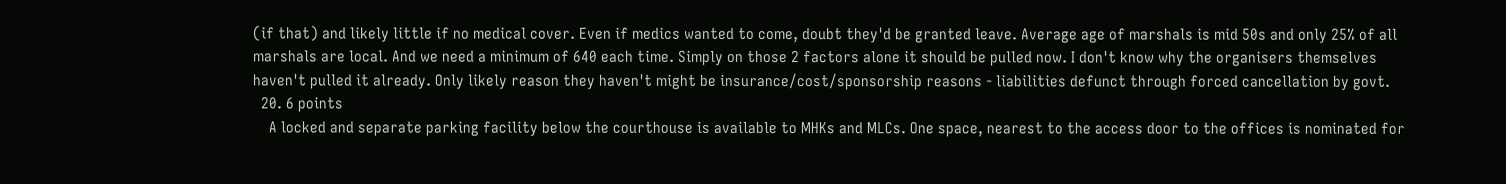(if that) and likely little if no medical cover. Even if medics wanted to come, doubt they'd be granted leave. Average age of marshals is mid 50s and only 25% of all marshals are local. And we need a minimum of 640 each time. Simply on those 2 factors alone it should be pulled now. I don't know why the organisers themselves haven't pulled it already. Only likely reason they haven't might be insurance/cost/sponsorship reasons - liabilities defunct through forced cancellation by govt.
  20. 6 points
    A locked and separate parking facility below the courthouse is available to MHKs and MLCs. One space, nearest to the access door to the offices is nominated for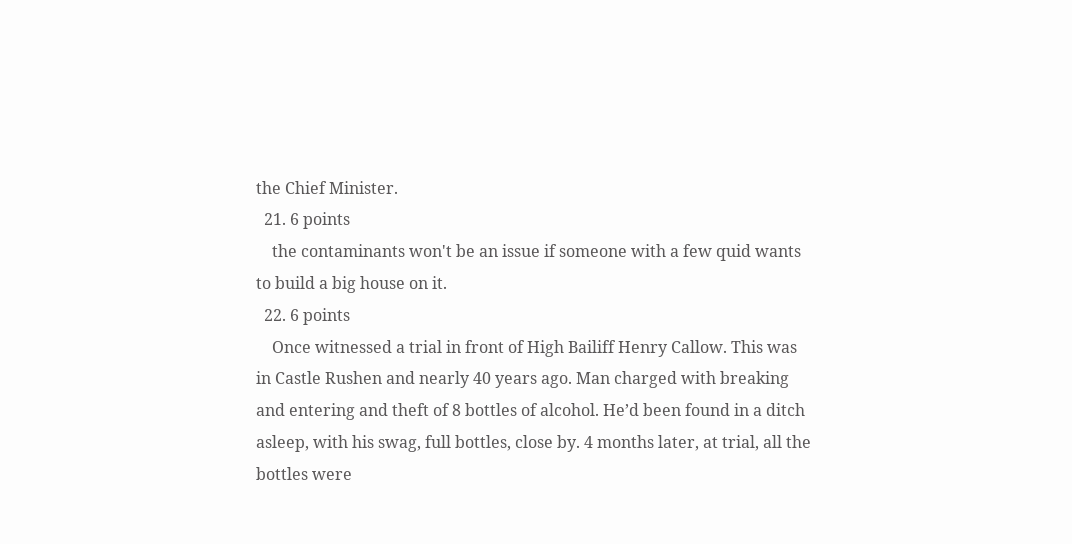the Chief Minister.
  21. 6 points
    the contaminants won't be an issue if someone with a few quid wants to build a big house on it.
  22. 6 points
    Once witnessed a trial in front of High Bailiff Henry Callow. This was in Castle Rushen and nearly 40 years ago. Man charged with breaking and entering and theft of 8 bottles of alcohol. He’d been found in a ditch asleep, with his swag, full bottles, close by. 4 months later, at trial, all the bottles were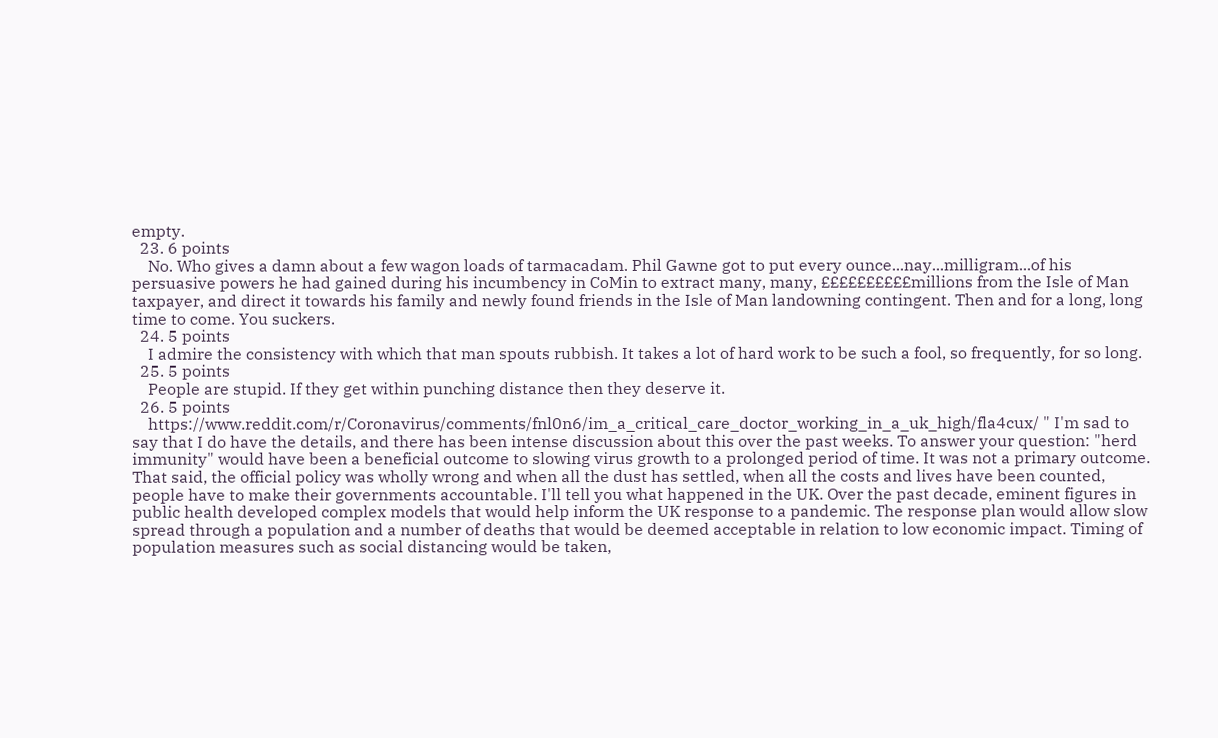empty.
  23. 6 points
    No. Who gives a damn about a few wagon loads of tarmacadam. Phil Gawne got to put every ounce...nay...milligram...of his persuasive powers he had gained during his incumbency in CoMin to extract many, many, ££££££££££millions from the Isle of Man taxpayer, and direct it towards his family and newly found friends in the Isle of Man landowning contingent. Then and for a long, long time to come. You suckers.
  24. 5 points
    I admire the consistency with which that man spouts rubbish. It takes a lot of hard work to be such a fool, so frequently, for so long.
  25. 5 points
    People are stupid. If they get within punching distance then they deserve it.
  26. 5 points
    https://www.reddit.com/r/Coronavirus/comments/fnl0n6/im_a_critical_care_doctor_working_in_a_uk_high/fla4cux/ " I'm sad to say that I do have the details, and there has been intense discussion about this over the past weeks. To answer your question: "herd immunity" would have been a beneficial outcome to slowing virus growth to a prolonged period of time. It was not a primary outcome. That said, the official policy was wholly wrong and when all the dust has settled, when all the costs and lives have been counted, people have to make their governments accountable. I'll tell you what happened in the UK. Over the past decade, eminent figures in public health developed complex models that would help inform the UK response to a pandemic. The response plan would allow slow spread through a population and a number of deaths that would be deemed acceptable in relation to low economic impact. Timing of population measures such as social distancing would be taken,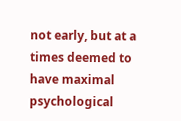not early, but at a times deemed to have maximal psychological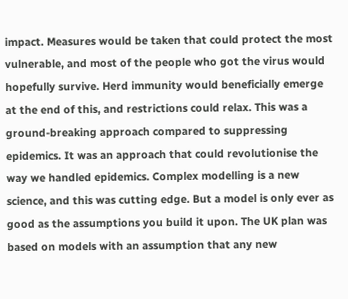impact. Measures would be taken that could protect the most vulnerable, and most of the people who got the virus would hopefully survive. Herd immunity would beneficially emerge at the end of this, and restrictions could relax. This was a ground-breaking approach compared to suppressing epidemics. It was an approach that could revolutionise the way we handled epidemics. Complex modelling is a new science, and this was cutting edge. But a model is only ever as good as the assumptions you build it upon. The UK plan was based on models with an assumption that any new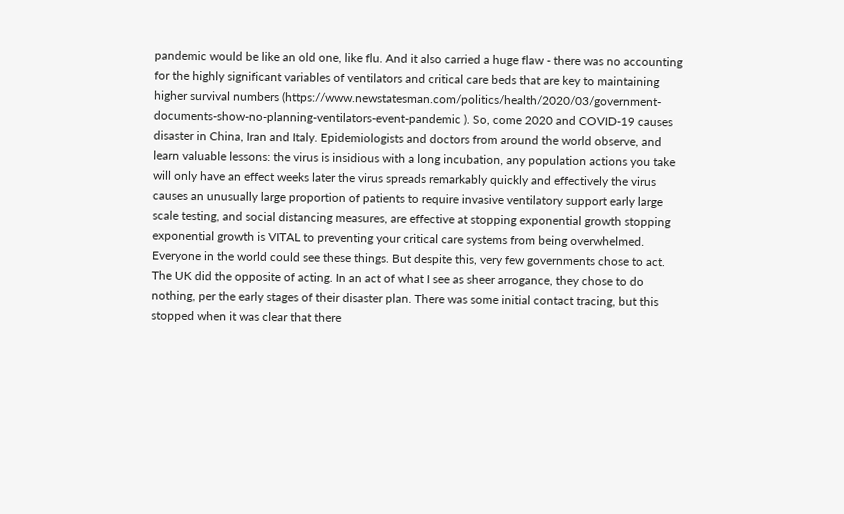pandemic would be like an old one, like flu. And it also carried a huge flaw - there was no accounting for the highly significant variables of ventilators and critical care beds that are key to maintaining higher survival numbers (https://www.newstatesman.com/politics/health/2020/03/government-documents-show-no-planning-ventilators-event-pandemic ). So, come 2020 and COVID-19 causes disaster in China, Iran and Italy. Epidemiologists and doctors from around the world observe, and learn valuable lessons: the virus is insidious with a long incubation, any population actions you take will only have an effect weeks later the virus spreads remarkably quickly and effectively the virus causes an unusually large proportion of patients to require invasive ventilatory support early large scale testing, and social distancing measures, are effective at stopping exponential growth stopping exponential growth is VITAL to preventing your critical care systems from being overwhelmed. Everyone in the world could see these things. But despite this, very few governments chose to act. The UK did the opposite of acting. In an act of what I see as sheer arrogance, they chose to do nothing, per the early stages of their disaster plan. There was some initial contact tracing, but this stopped when it was clear that there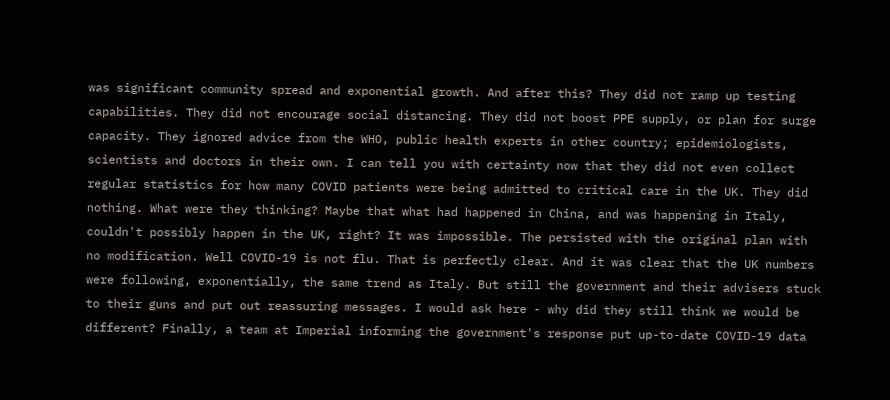was significant community spread and exponential growth. And after this? They did not ramp up testing capabilities. They did not encourage social distancing. They did not boost PPE supply, or plan for surge capacity. They ignored advice from the WHO, public health experts in other country; epidemiologists, scientists and doctors in their own. I can tell you with certainty now that they did not even collect regular statistics for how many COVID patients were being admitted to critical care in the UK. They did nothing. What were they thinking? Maybe that what had happened in China, and was happening in Italy, couldn't possibly happen in the UK, right? It was impossible. The persisted with the original plan with no modification. Well COVID-19 is not flu. That is perfectly clear. And it was clear that the UK numbers were following, exponentially, the same trend as Italy. But still the government and their advisers stuck to their guns and put out reassuring messages. I would ask here - why did they still think we would be different? Finally, a team at Imperial informing the government's response put up-to-date COVID-19 data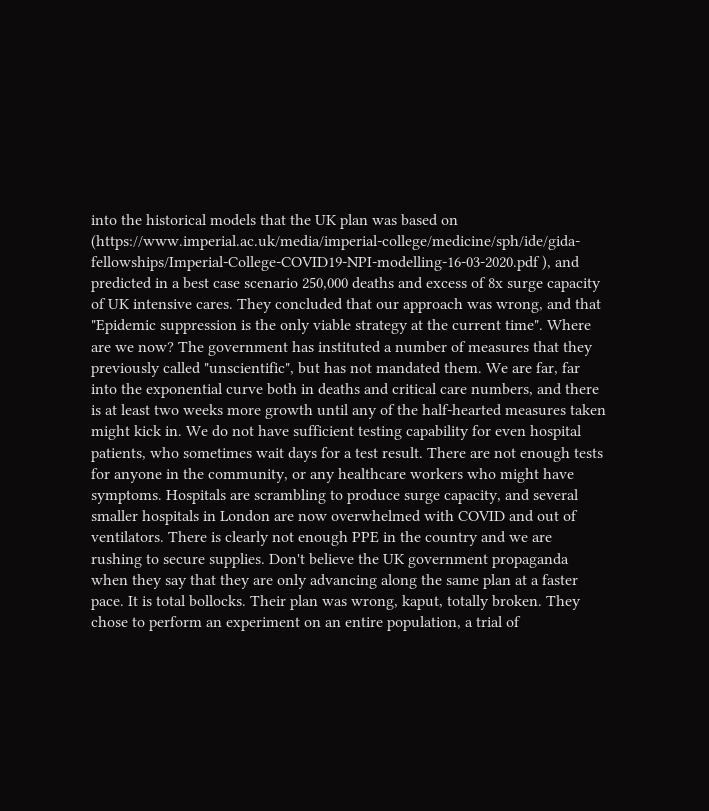into the historical models that the UK plan was based on (https://www.imperial.ac.uk/media/imperial-college/medicine/sph/ide/gida-fellowships/Imperial-College-COVID19-NPI-modelling-16-03-2020.pdf ), and predicted in a best case scenario 250,000 deaths and excess of 8x surge capacity of UK intensive cares. They concluded that our approach was wrong, and that "Epidemic suppression is the only viable strategy at the current time". Where are we now? The government has instituted a number of measures that they previously called "unscientific", but has not mandated them. We are far, far into the exponential curve both in deaths and critical care numbers, and there is at least two weeks more growth until any of the half-hearted measures taken might kick in. We do not have sufficient testing capability for even hospital patients, who sometimes wait days for a test result. There are not enough tests for anyone in the community, or any healthcare workers who might have symptoms. Hospitals are scrambling to produce surge capacity, and several smaller hospitals in London are now overwhelmed with COVID and out of ventilators. There is clearly not enough PPE in the country and we are rushing to secure supplies. Don't believe the UK government propaganda when they say that they are only advancing along the same plan at a faster pace. It is total bollocks. Their plan was wrong, kaput, totally broken. They chose to perform an experiment on an entire population, a trial of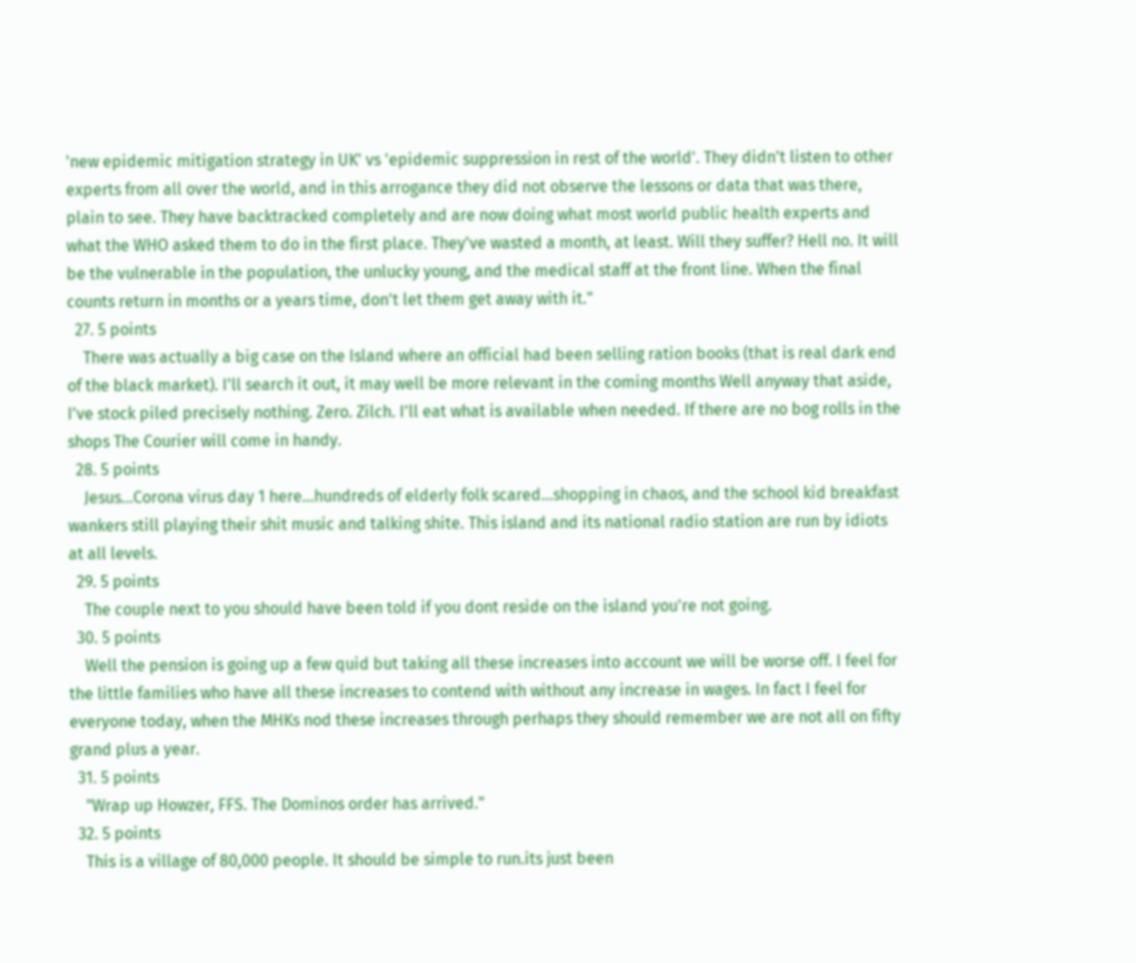'new epidemic mitigation strategy in UK' vs 'epidemic suppression in rest of the world'. They didn't listen to other experts from all over the world, and in this arrogance they did not observe the lessons or data that was there, plain to see. They have backtracked completely and are now doing what most world public health experts and what the WHO asked them to do in the first place. They've wasted a month, at least. Will they suffer? Hell no. It will be the vulnerable in the population, the unlucky young, and the medical staff at the front line. When the final counts return in months or a years time, don't let them get away with it."
  27. 5 points
    There was actually a big case on the Island where an official had been selling ration books (that is real dark end of the black market). I'll search it out, it may well be more relevant in the coming months Well anyway that aside, I've stock piled precisely nothing. Zero. Zilch. I'll eat what is available when needed. If there are no bog rolls in the shops The Courier will come in handy.
  28. 5 points
    Jesus...Corona virus day 1 here...hundreds of elderly folk scared...shopping in chaos, and the school kid breakfast wankers still playing their shit music and talking shite. This island and its national radio station are run by idiots at all levels.
  29. 5 points
    The couple next to you should have been told if you dont reside on the island you're not going.
  30. 5 points
    Well the pension is going up a few quid but taking all these increases into account we will be worse off. I feel for the little families who have all these increases to contend with without any increase in wages. In fact I feel for everyone today, when the MHKs nod these increases through perhaps they should remember we are not all on fifty grand plus a year.
  31. 5 points
    "Wrap up Howzer, FFS. The Dominos order has arrived."
  32. 5 points
    This is a village of 80,000 people. It should be simple to run.its just been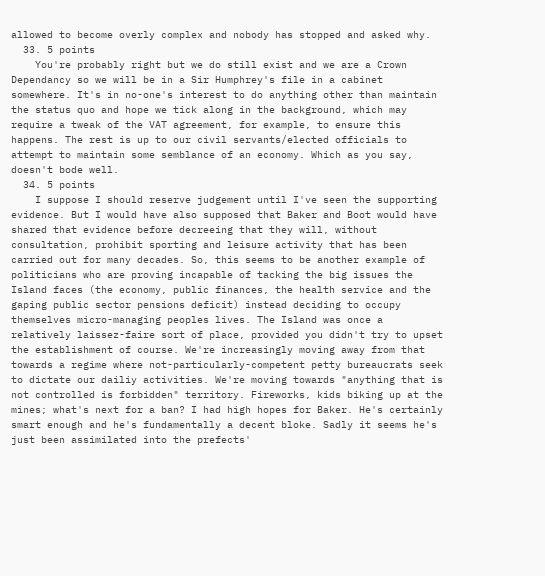allowed to become overly complex and nobody has stopped and asked why.
  33. 5 points
    You're probably right but we do still exist and we are a Crown Dependancy so we will be in a Sir Humphrey's file in a cabinet somewhere. It's in no-one's interest to do anything other than maintain the status quo and hope we tick along in the background, which may require a tweak of the VAT agreement, for example, to ensure this happens. The rest is up to our civil servants/elected officials to attempt to maintain some semblance of an economy. Which as you say, doesn't bode well.
  34. 5 points
    I suppose I should reserve judgement until I've seen the supporting evidence. But I would have also supposed that Baker and Boot would have shared that evidence before decreeing that they will, without consultation, prohibit sporting and leisure activity that has been carried out for many decades. So, this seems to be another example of politicians who are proving incapable of tacking the big issues the Island faces (the economy, public finances, the health service and the gaping public sector pensions deficit) instead deciding to occupy themselves micro-managing peoples lives. The Island was once a relatively laissez-faire sort of place, provided you didn't try to upset the establishment of course. We're increasingly moving away from that towards a regime where not-particularly-competent petty bureaucrats seek to dictate our dailiy activities. We're moving towards "anything that is not controlled is forbidden" territory. Fireworks, kids biking up at the mines; what's next for a ban? I had high hopes for Baker. He's certainly smart enough and he's fundamentally a decent bloke. Sadly it seems he's just been assimilated into the prefects'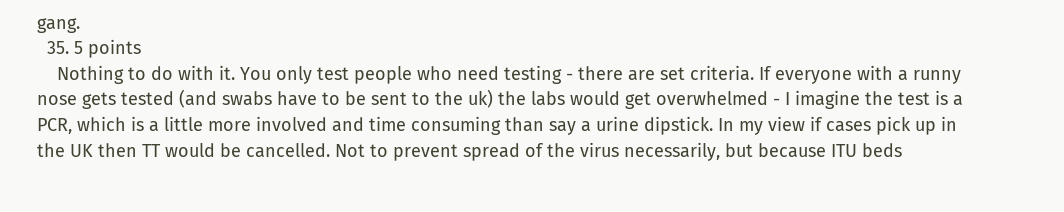gang.
  35. 5 points
    Nothing to do with it. You only test people who need testing - there are set criteria. If everyone with a runny nose gets tested (and swabs have to be sent to the uk) the labs would get overwhelmed - I imagine the test is a PCR, which is a little more involved and time consuming than say a urine dipstick. In my view if cases pick up in the UK then TT would be cancelled. Not to prevent spread of the virus necessarily, but because ITU beds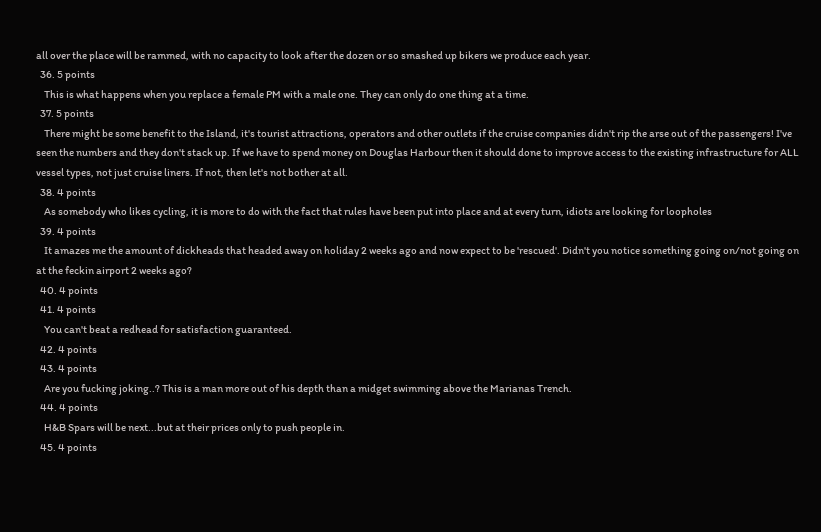all over the place will be rammed, with no capacity to look after the dozen or so smashed up bikers we produce each year.
  36. 5 points
    This is what happens when you replace a female PM with a male one. They can only do one thing at a time.
  37. 5 points
    There might be some benefit to the Island, it's tourist attractions, operators and other outlets if the cruise companies didn't rip the arse out of the passengers! I've seen the numbers and they don't stack up. If we have to spend money on Douglas Harbour then it should done to improve access to the existing infrastructure for ALL vessel types, not just cruise liners. If not, then let's not bother at all.
  38. 4 points
    As somebody who likes cycling, it is more to do with the fact that rules have been put into place and at every turn, idiots are looking for loopholes
  39. 4 points
    It amazes me the amount of dickheads that headed away on holiday 2 weeks ago and now expect to be 'rescued'. Didn't you notice something going on/not going on at the feckin airport 2 weeks ago?
  40. 4 points
  41. 4 points
    You can't beat a redhead for satisfaction guaranteed.
  42. 4 points
  43. 4 points
    Are you fucking joking..? This is a man more out of his depth than a midget swimming above the Marianas Trench.
  44. 4 points
    H&B Spars will be next...but at their prices only to push people in.
  45. 4 points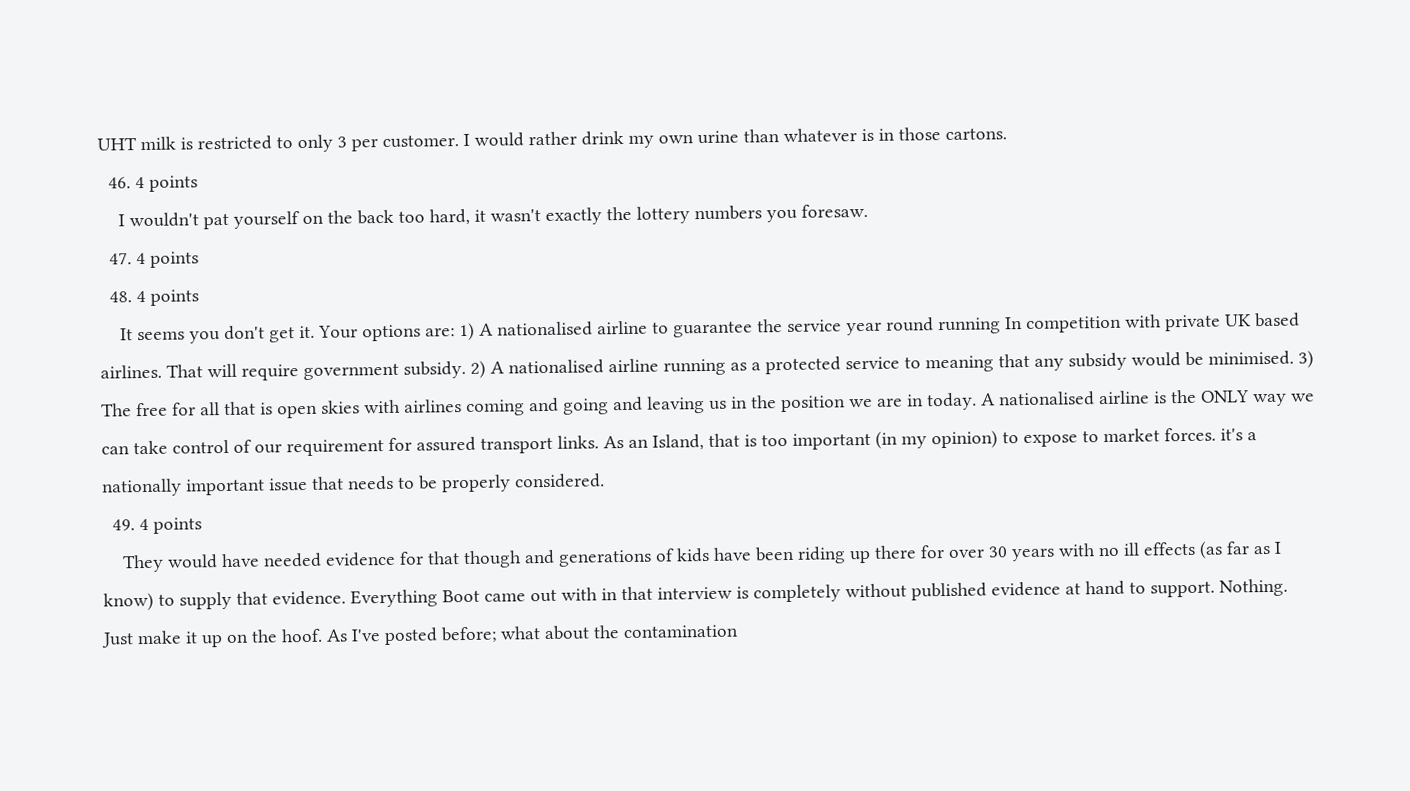UHT milk is restricted to only 3 per customer. I would rather drink my own urine than whatever is in those cartons.
  46. 4 points
    I wouldn't pat yourself on the back too hard, it wasn't exactly the lottery numbers you foresaw.
  47. 4 points
  48. 4 points
    It seems you don't get it. Your options are: 1) A nationalised airline to guarantee the service year round running In competition with private UK based airlines. That will require government subsidy. 2) A nationalised airline running as a protected service to meaning that any subsidy would be minimised. 3) The free for all that is open skies with airlines coming and going and leaving us in the position we are in today. A nationalised airline is the ONLY way we can take control of our requirement for assured transport links. As an Island, that is too important (in my opinion) to expose to market forces. it's a nationally important issue that needs to be properly considered.
  49. 4 points
    They would have needed evidence for that though and generations of kids have been riding up there for over 30 years with no ill effects (as far as I know) to supply that evidence. Everything Boot came out with in that interview is completely without published evidence at hand to support. Nothing. Just make it up on the hoof. As I've posted before; what about the contamination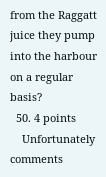from the Raggatt juice they pump into the harbour on a regular basis?
  50. 4 points
    Unfortunately comments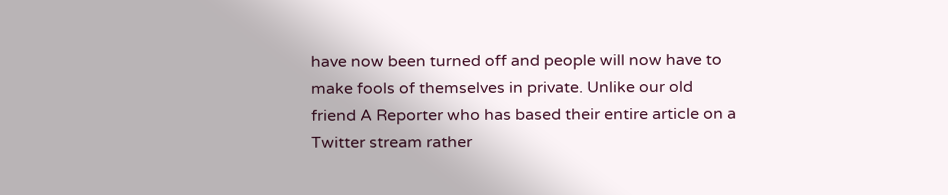have now been turned off and people will now have to make fools of themselves in private. Unlike our old friend A Reporter who has based their entire article on a Twitter stream rather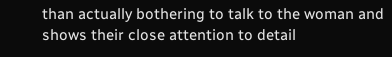than actually bothering to talk to the woman and shows their close attention to detail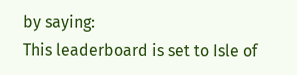by saying:
This leaderboard is set to Isle of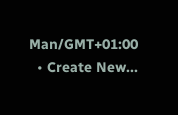Man/GMT+01:00
  • Create New...